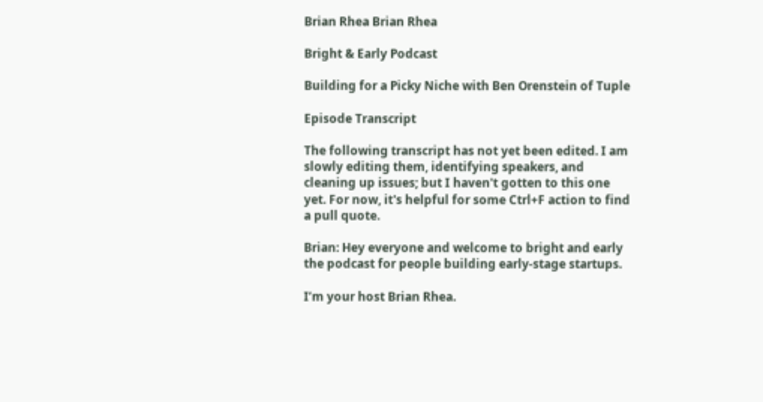Brian Rhea Brian Rhea

Bright & Early Podcast

Building for a Picky Niche with Ben Orenstein of Tuple

Episode Transcript

The following transcript has not yet been edited. I am slowly editing them, identifying speakers, and cleaning up issues; but I haven't gotten to this one yet. For now, it's helpful for some Ctrl+F action to find a pull quote.

Brian: Hey everyone and welcome to bright and early the podcast for people building early-stage startups.

I’m your host Brian Rhea.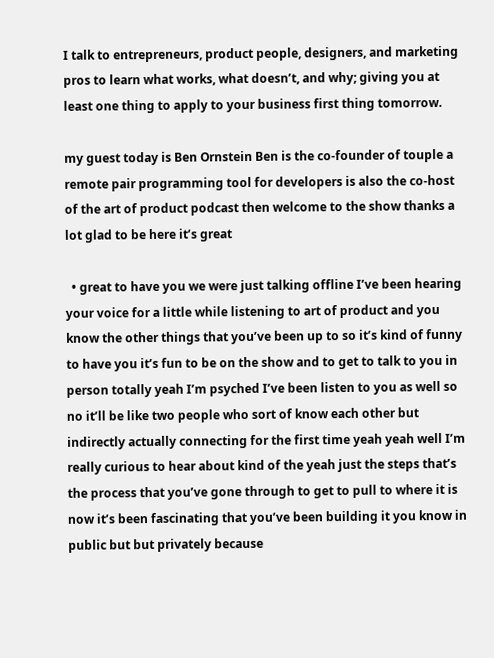I talk to entrepreneurs, product people, designers, and marketing pros to learn what works, what doesn’t, and why; giving you at least one thing to apply to your business first thing tomorrow.

my guest today is Ben Ornstein Ben is the co-founder of touple a remote pair programming tool for developers is also the co-host of the art of product podcast then welcome to the show thanks a lot glad to be here it’s great

  • great to have you we were just talking offline I’ve been hearing your voice for a little while listening to art of product and you know the other things that you’ve been up to so it’s kind of funny to have you it’s fun to be on the show and to get to talk to you in person totally yeah I’m psyched I’ve been listen to you as well so no it’ll be like two people who sort of know each other but indirectly actually connecting for the first time yeah yeah well I’m really curious to hear about kind of the yeah just the steps that’s the process that you’ve gone through to get to pull to where it is now it’s been fascinating that you’ve been building it you know in public but but privately because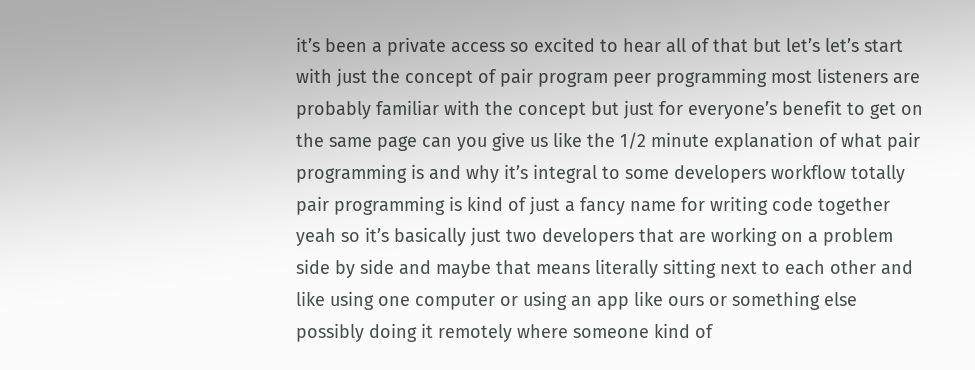it’s been a private access so excited to hear all of that but let’s let’s start with just the concept of pair program peer programming most listeners are probably familiar with the concept but just for everyone’s benefit to get on the same page can you give us like the 1/2 minute explanation of what pair programming is and why it’s integral to some developers workflow totally pair programming is kind of just a fancy name for writing code together yeah so it’s basically just two developers that are working on a problem side by side and maybe that means literally sitting next to each other and like using one computer or using an app like ours or something else possibly doing it remotely where someone kind of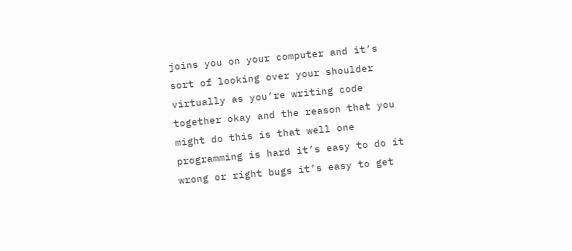joins you on your computer and it’s sort of looking over your shoulder virtually as you’re writing code together okay and the reason that you might do this is that well one programming is hard it’s easy to do it wrong or right bugs it’s easy to get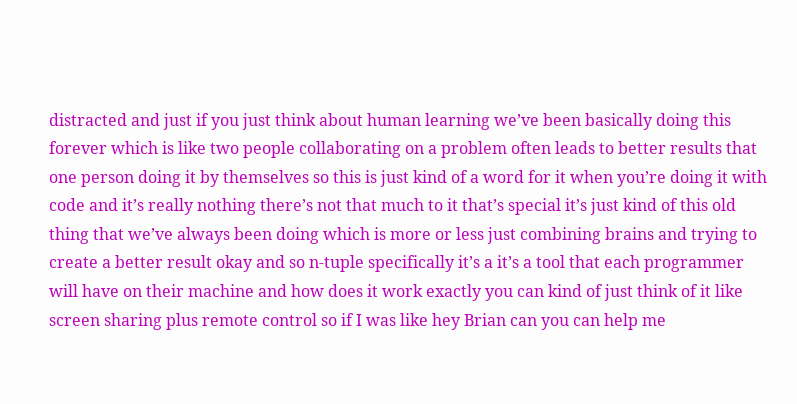distracted and just if you just think about human learning we’ve been basically doing this forever which is like two people collaborating on a problem often leads to better results that one person doing it by themselves so this is just kind of a word for it when you’re doing it with code and it’s really nothing there’s not that much to it that’s special it’s just kind of this old thing that we’ve always been doing which is more or less just combining brains and trying to create a better result okay and so n-tuple specifically it’s a it’s a tool that each programmer will have on their machine and how does it work exactly you can kind of just think of it like screen sharing plus remote control so if I was like hey Brian can you can help me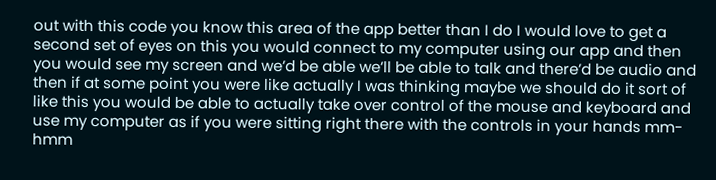out with this code you know this area of the app better than I do I would love to get a second set of eyes on this you would connect to my computer using our app and then you would see my screen and we’d be able we’ll be able to talk and there’d be audio and then if at some point you were like actually I was thinking maybe we should do it sort of like this you would be able to actually take over control of the mouse and keyboard and use my computer as if you were sitting right there with the controls in your hands mm-hmm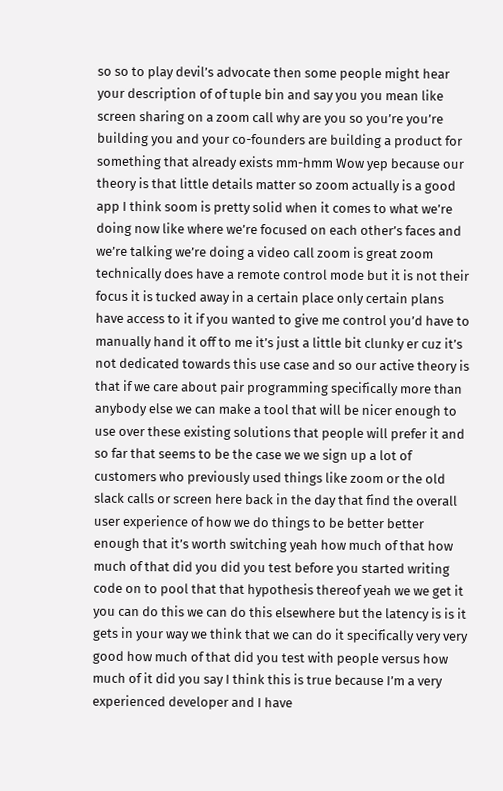so so to play devil’s advocate then some people might hear your description of of tuple bin and say you you mean like screen sharing on a zoom call why are you so you’re you’re building you and your co-founders are building a product for something that already exists mm-hmm Wow yep because our theory is that little details matter so zoom actually is a good app I think soom is pretty solid when it comes to what we’re doing now like where we’re focused on each other’s faces and we’re talking we’re doing a video call zoom is great zoom technically does have a remote control mode but it is not their focus it is tucked away in a certain place only certain plans have access to it if you wanted to give me control you’d have to manually hand it off to me it’s just a little bit clunky er cuz it’s not dedicated towards this use case and so our active theory is that if we care about pair programming specifically more than anybody else we can make a tool that will be nicer enough to use over these existing solutions that people will prefer it and so far that seems to be the case we we sign up a lot of customers who previously used things like zoom or the old slack calls or screen here back in the day that find the overall user experience of how we do things to be better better enough that it’s worth switching yeah how much of that how much of that did you did you test before you started writing code on to pool that that hypothesis thereof yeah we we get it you can do this we can do this elsewhere but the latency is is it gets in your way we think that we can do it specifically very very good how much of that did you test with people versus how much of it did you say I think this is true because I’m a very experienced developer and I have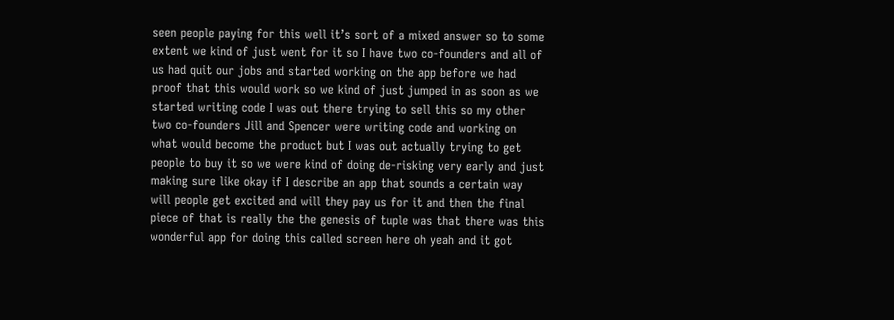seen people paying for this well it’s sort of a mixed answer so to some extent we kind of just went for it so I have two co-founders and all of us had quit our jobs and started working on the app before we had proof that this would work so we kind of just jumped in as soon as we started writing code I was out there trying to sell this so my other two co-founders Jill and Spencer were writing code and working on what would become the product but I was out actually trying to get people to buy it so we were kind of doing de-risking very early and just making sure like okay if I describe an app that sounds a certain way will people get excited and will they pay us for it and then the final piece of that is really the the genesis of tuple was that there was this wonderful app for doing this called screen here oh yeah and it got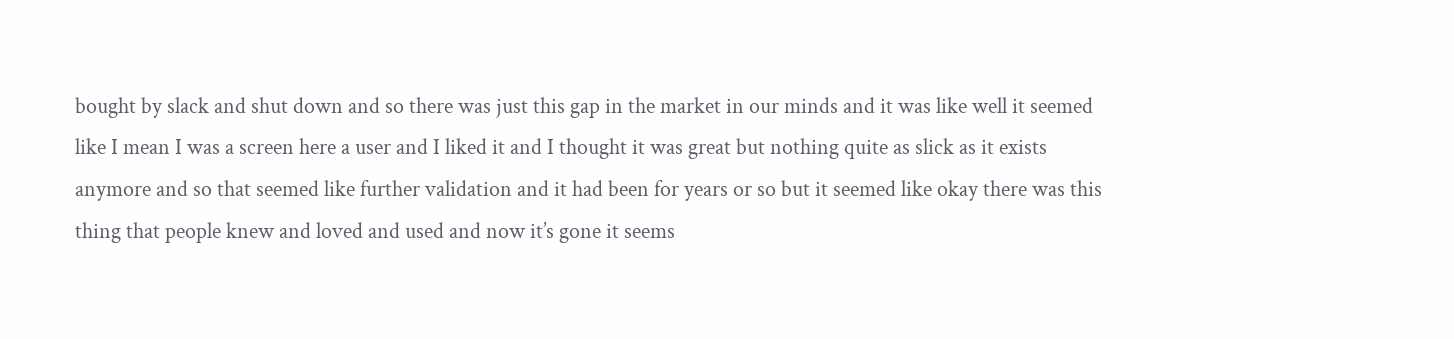bought by slack and shut down and so there was just this gap in the market in our minds and it was like well it seemed like I mean I was a screen here a user and I liked it and I thought it was great but nothing quite as slick as it exists anymore and so that seemed like further validation and it had been for years or so but it seemed like okay there was this thing that people knew and loved and used and now it’s gone it seems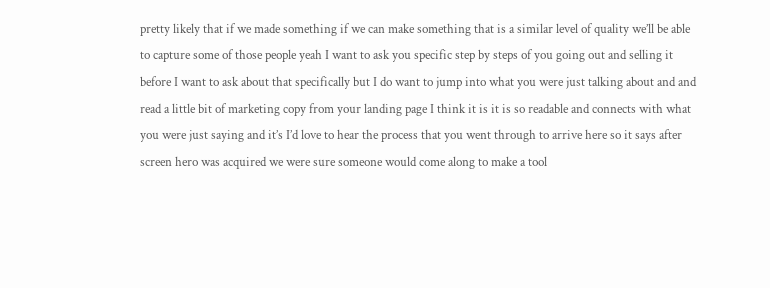pretty likely that if we made something if we can make something that is a similar level of quality we’ll be able to capture some of those people yeah I want to ask you specific step by steps of you going out and selling it before I want to ask about that specifically but I do want to jump into what you were just talking about and and read a little bit of marketing copy from your landing page I think it is it is so readable and connects with what you were just saying and it’s I’d love to hear the process that you went through to arrive here so it says after screen hero was acquired we were sure someone would come along to make a tool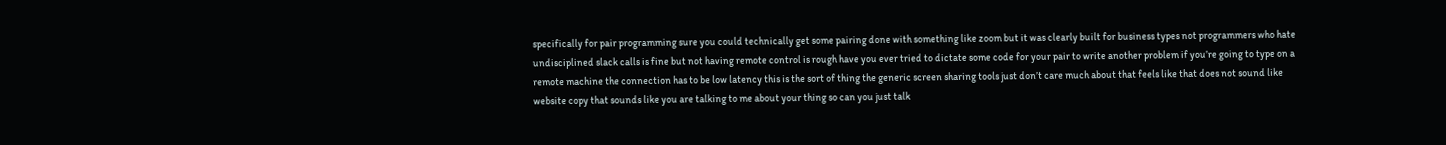specifically for pair programming sure you could technically get some pairing done with something like zoom but it was clearly built for business types not programmers who hate undisciplined slack calls is fine but not having remote control is rough have you ever tried to dictate some code for your pair to write another problem if you’re going to type on a remote machine the connection has to be low latency this is the sort of thing the generic screen sharing tools just don’t care much about that feels like that does not sound like website copy that sounds like you are talking to me about your thing so can you just talk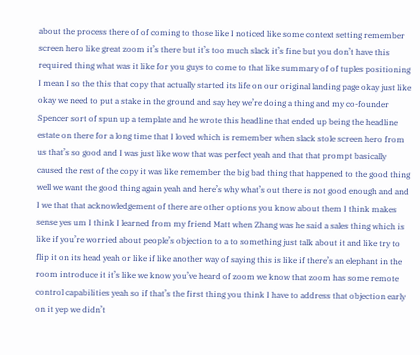about the process there of of coming to those like I noticed like some context setting remember screen hero like great zoom it’s there but it’s too much slack it’s fine but you don’t have this required thing what was it like for you guys to come to that like summary of of tuples positioning I mean I so the this that copy that actually started its life on our original landing page okay just like okay we need to put a stake in the ground and say hey we’re doing a thing and my co-founder Spencer sort of spun up a template and he wrote this headline that ended up being the headline estate on there for a long time that I loved which is remember when slack stole screen hero from us that’s so good and I was just like wow that was perfect yeah and that that prompt basically caused the rest of the copy it was like remember the big bad thing that happened to the good thing well we want the good thing again yeah and here’s why what’s out there is not good enough and and I we that that acknowledgement of there are other options you know about them I think makes sense yes um I think I learned from my friend Matt when Zhang was he said a sales thing which is like if you’re worried about people’s objection to a to something just talk about it and like try to flip it on its head yeah or like if like another way of saying this is like if there’s an elephant in the room introduce it it’s like we know you’ve heard of zoom we know that zoom has some remote control capabilities yeah so if that’s the first thing you think I have to address that objection early on it yep we didn’t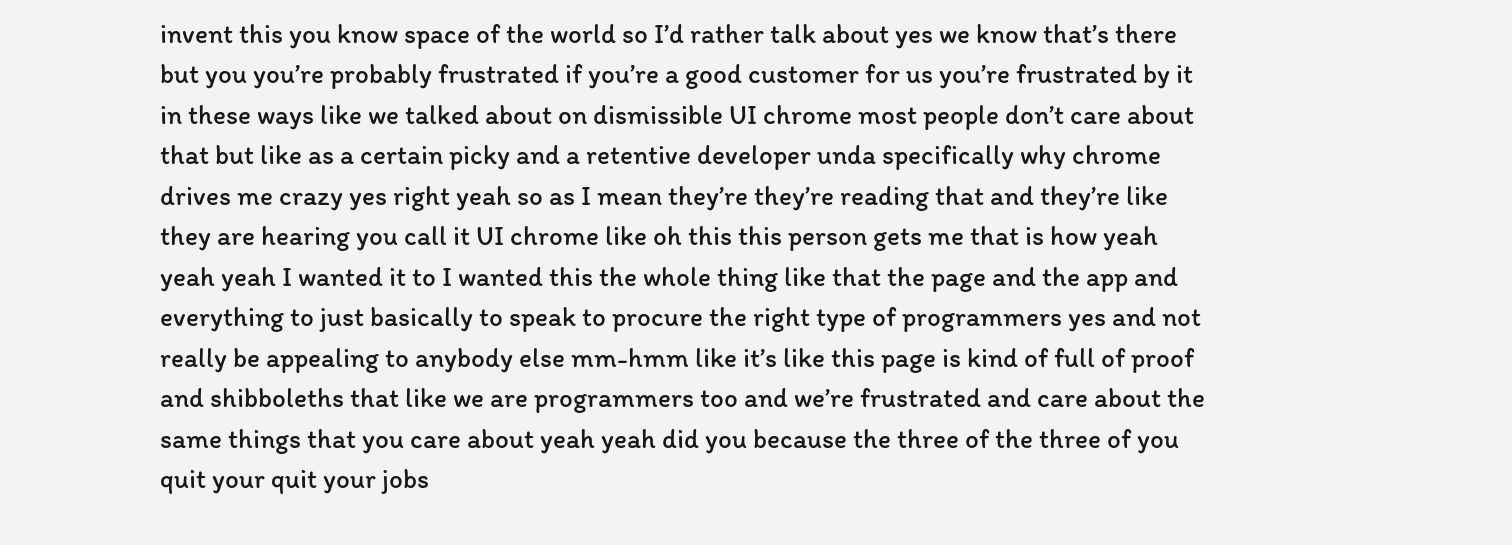invent this you know space of the world so I’d rather talk about yes we know that’s there but you you’re probably frustrated if you’re a good customer for us you’re frustrated by it in these ways like we talked about on dismissible UI chrome most people don’t care about that but like as a certain picky and a retentive developer unda specifically why chrome drives me crazy yes right yeah so as I mean they’re they’re reading that and they’re like they are hearing you call it UI chrome like oh this this person gets me that is how yeah yeah yeah I wanted it to I wanted this the whole thing like that the page and the app and everything to just basically to speak to procure the right type of programmers yes and not really be appealing to anybody else mm-hmm like it’s like this page is kind of full of proof and shibboleths that like we are programmers too and we’re frustrated and care about the same things that you care about yeah yeah did you because the three of the three of you quit your quit your jobs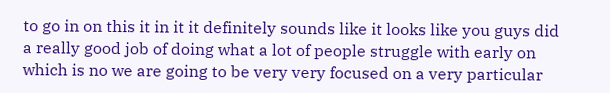to go in on this it in it it definitely sounds like it looks like you guys did a really good job of doing what a lot of people struggle with early on which is no we are going to be very very focused on a very particular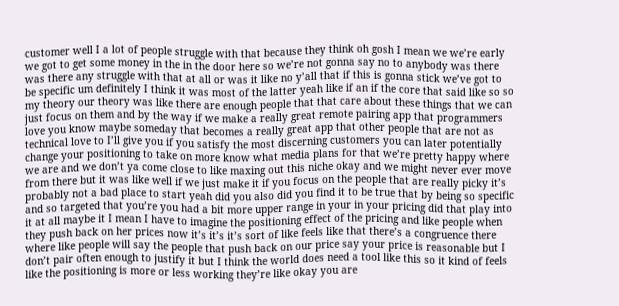customer well I a lot of people struggle with that because they think oh gosh I mean we we’re early we got to get some money in the in the door here so we’re not gonna say no to anybody was there was there any struggle with that at all or was it like no y’all that if this is gonna stick we’ve got to be specific um definitely I think it was most of the latter yeah like if an if the core that said like so so my theory our theory was like there are enough people that that care about these things that we can just focus on them and by the way if we make a really great remote pairing app that programmers love you know maybe someday that becomes a really great app that other people that are not as technical love to I’ll give you if you satisfy the most discerning customers you can later potentially change your positioning to take on more know what media plans for that we’re pretty happy where we are and we don’t ya come close to like maxing out this niche okay and we might never ever move from there but it was like well if we just make it if you focus on the people that are really picky it’s probably not a bad place to start yeah did you also did you find it to be true that by being so specific and so targeted that you’re you had a bit more upper range in your in your pricing did that play into it at all maybe it I mean I have to imagine the positioning effect of the pricing and like people when they push back on her prices now it’s it’s it’s sort of like feels like that there’s a congruence there where like people will say the people that push back on our price say your price is reasonable but I don’t pair often enough to justify it but I think the world does need a tool like this so it kind of feels like the positioning is more or less working they’re like okay you are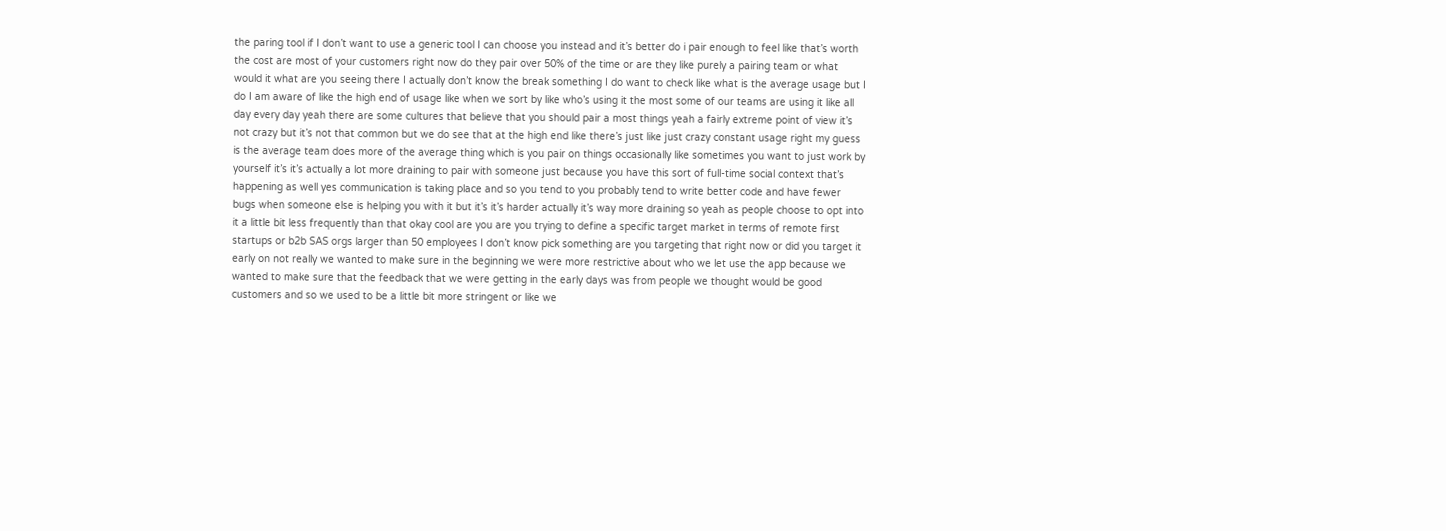the paring tool if I don’t want to use a generic tool I can choose you instead and it’s better do i pair enough to feel like that’s worth the cost are most of your customers right now do they pair over 50% of the time or are they like purely a pairing team or what would it what are you seeing there I actually don’t know the break something I do want to check like what is the average usage but I do I am aware of like the high end of usage like when we sort by like who’s using it the most some of our teams are using it like all day every day yeah there are some cultures that believe that you should pair a most things yeah a fairly extreme point of view it’s not crazy but it’s not that common but we do see that at the high end like there’s just like just crazy constant usage right my guess is the average team does more of the average thing which is you pair on things occasionally like sometimes you want to just work by yourself it’s it’s actually a lot more draining to pair with someone just because you have this sort of full-time social context that’s happening as well yes communication is taking place and so you tend to you probably tend to write better code and have fewer bugs when someone else is helping you with it but it’s it’s harder actually it’s way more draining so yeah as people choose to opt into it a little bit less frequently than that okay cool are you are you trying to define a specific target market in terms of remote first startups or b2b SAS orgs larger than 50 employees I don’t know pick something are you targeting that right now or did you target it early on not really we wanted to make sure in the beginning we were more restrictive about who we let use the app because we wanted to make sure that the feedback that we were getting in the early days was from people we thought would be good customers and so we used to be a little bit more stringent or like we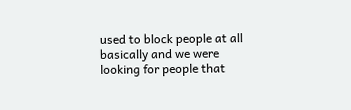used to block people at all basically and we were looking for people that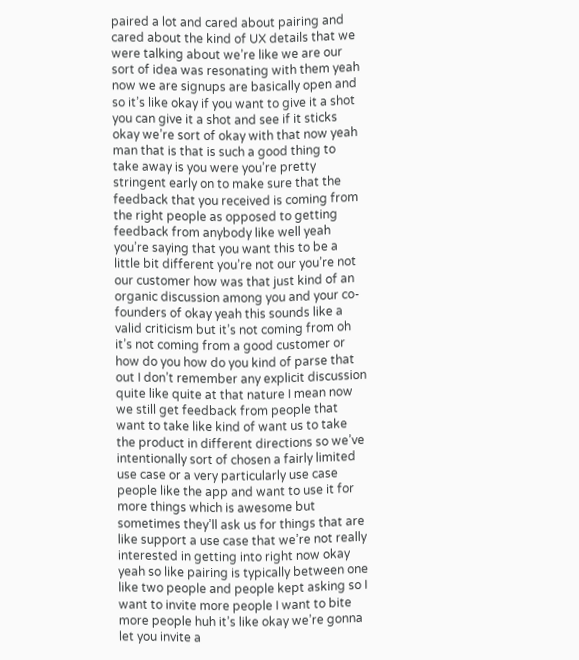paired a lot and cared about pairing and cared about the kind of UX details that we were talking about we’re like we are our sort of idea was resonating with them yeah now we are signups are basically open and so it’s like okay if you want to give it a shot you can give it a shot and see if it sticks okay we’re sort of okay with that now yeah man that is that is such a good thing to take away is you were you’re pretty stringent early on to make sure that the feedback that you received is coming from the right people as opposed to getting feedback from anybody like well yeah you’re saying that you want this to be a little bit different you’re not our you’re not our customer how was that just kind of an organic discussion among you and your co-founders of okay yeah this sounds like a valid criticism but it’s not coming from oh it’s not coming from a good customer or how do you how do you kind of parse that out I don’t remember any explicit discussion quite like quite at that nature I mean now we still get feedback from people that want to take like kind of want us to take the product in different directions so we’ve intentionally sort of chosen a fairly limited use case or a very particularly use case people like the app and want to use it for more things which is awesome but sometimes they’ll ask us for things that are like support a use case that we’re not really interested in getting into right now okay yeah so like pairing is typically between one like two people and people kept asking so I want to invite more people I want to bite more people huh it’s like okay we’re gonna let you invite a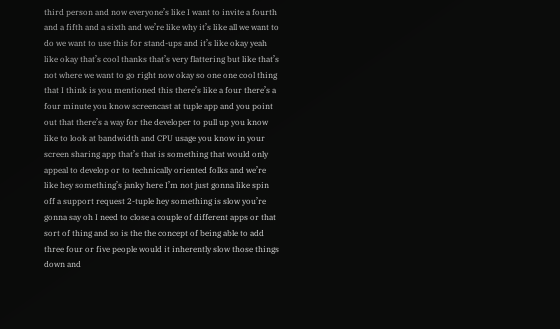third person and now everyone’s like I want to invite a fourth and a fifth and a sixth and we’re like why it’s like all we want to do we want to use this for stand-ups and it’s like okay yeah like okay that’s cool thanks that’s very flattering but like that’s not where we want to go right now okay so one one cool thing that I think is you mentioned this there’s like a four there’s a four minute you know screencast at tuple app and you point out that there’s a way for the developer to pull up you know like to look at bandwidth and CPU usage you know in your screen sharing app that’s that is something that would only appeal to develop or to technically oriented folks and we’re like hey something’s janky here I’m not just gonna like spin off a support request 2-tuple hey something is slow you’re gonna say oh I need to close a couple of different apps or that sort of thing and so is the the concept of being able to add three four or five people would it inherently slow those things down and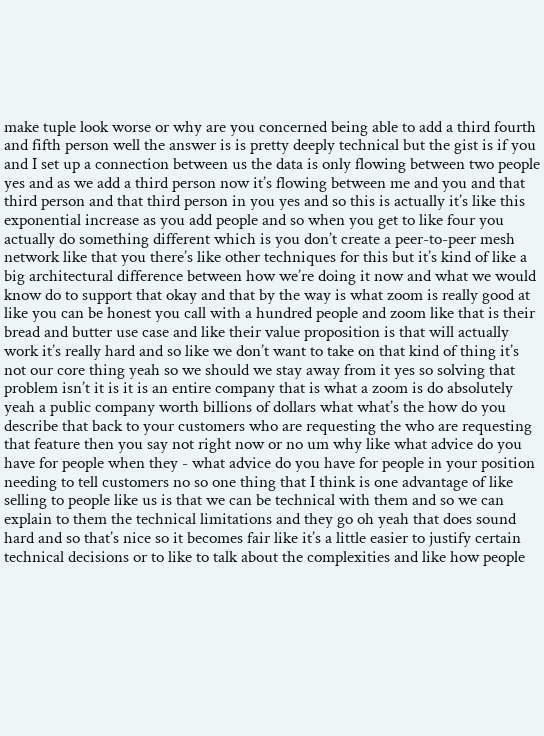make tuple look worse or why are you concerned being able to add a third fourth and fifth person well the answer is is pretty deeply technical but the gist is if you and I set up a connection between us the data is only flowing between two people yes and as we add a third person now it’s flowing between me and you and that third person and that third person in you yes and so this is actually it’s like this exponential increase as you add people and so when you get to like four you actually do something different which is you don’t create a peer-to-peer mesh network like that you there’s like other techniques for this but it’s kind of like a big architectural difference between how we’re doing it now and what we would know do to support that okay and that by the way is what zoom is really good at like you can be honest you call with a hundred people and zoom like that is their bread and butter use case and like their value proposition is that will actually work it’s really hard and so like we don’t want to take on that kind of thing it’s not our core thing yeah so we should we stay away from it yes so solving that problem isn’t it is it is an entire company that is what a zoom is do absolutely yeah a public company worth billions of dollars what what’s the how do you describe that back to your customers who are requesting the who are requesting that feature then you say not right now or no um why like what advice do you have for people when they - what advice do you have for people in your position needing to tell customers no so one thing that I think is one advantage of like selling to people like us is that we can be technical with them and so we can explain to them the technical limitations and they go oh yeah that does sound hard and so that’s nice so it becomes fair like it’s a little easier to justify certain technical decisions or to like to talk about the complexities and like how people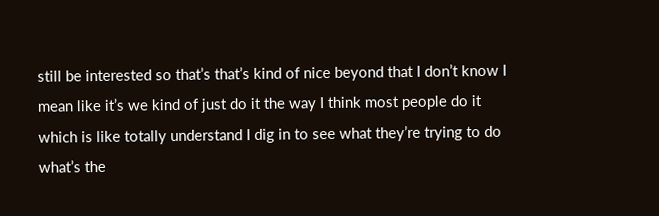still be interested so that’s that’s kind of nice beyond that I don’t know I mean like it’s we kind of just do it the way I think most people do it which is like totally understand I dig in to see what they’re trying to do what’s the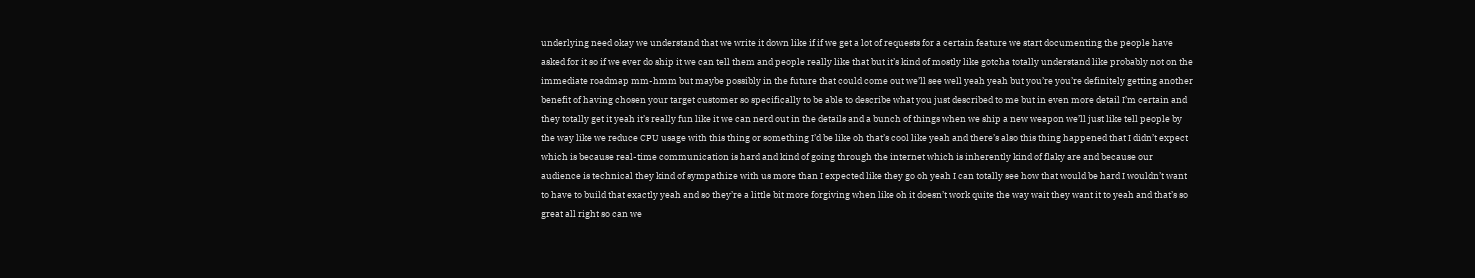underlying need okay we understand that we write it down like if if we get a lot of requests for a certain feature we start documenting the people have asked for it so if we ever do ship it we can tell them and people really like that but it’s kind of mostly like gotcha totally understand like probably not on the immediate roadmap mm-hmm but maybe possibly in the future that could come out we’ll see well yeah yeah but you’re you’re definitely getting another benefit of having chosen your target customer so specifically to be able to describe what you just described to me but in even more detail I’m certain and they totally get it yeah it’s really fun like it we can nerd out in the details and a bunch of things when we ship a new weapon we’ll just like tell people by the way like we reduce CPU usage with this thing or something I’d be like oh that’s cool like yeah and there’s also this thing happened that I didn’t expect which is because real-time communication is hard and kind of going through the internet which is inherently kind of flaky are and because our audience is technical they kind of sympathize with us more than I expected like they go oh yeah I can totally see how that would be hard I wouldn’t want to have to build that exactly yeah and so they’re a little bit more forgiving when like oh it doesn’t work quite the way wait they want it to yeah and that’s so great all right so can we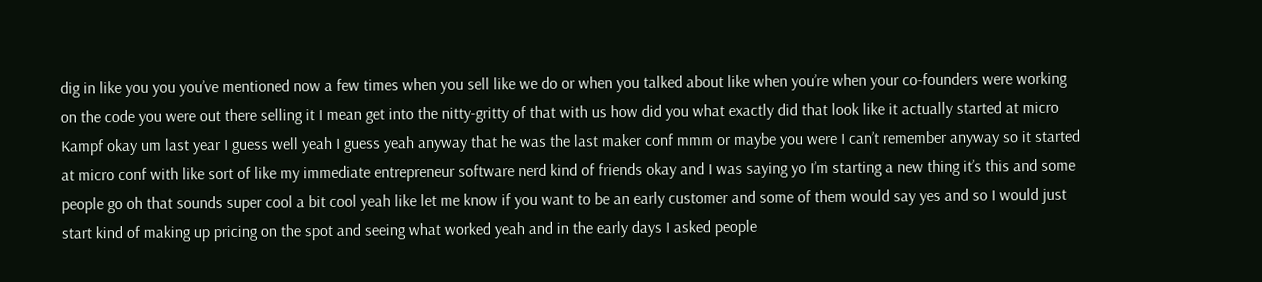dig in like you you you’ve mentioned now a few times when you sell like we do or when you talked about like when you’re when your co-founders were working on the code you were out there selling it I mean get into the nitty-gritty of that with us how did you what exactly did that look like it actually started at micro Kampf okay um last year I guess well yeah I guess yeah anyway that he was the last maker conf mmm or maybe you were I can’t remember anyway so it started at micro conf with like sort of like my immediate entrepreneur software nerd kind of friends okay and I was saying yo I’m starting a new thing it’s this and some people go oh that sounds super cool a bit cool yeah like let me know if you want to be an early customer and some of them would say yes and so I would just start kind of making up pricing on the spot and seeing what worked yeah and in the early days I asked people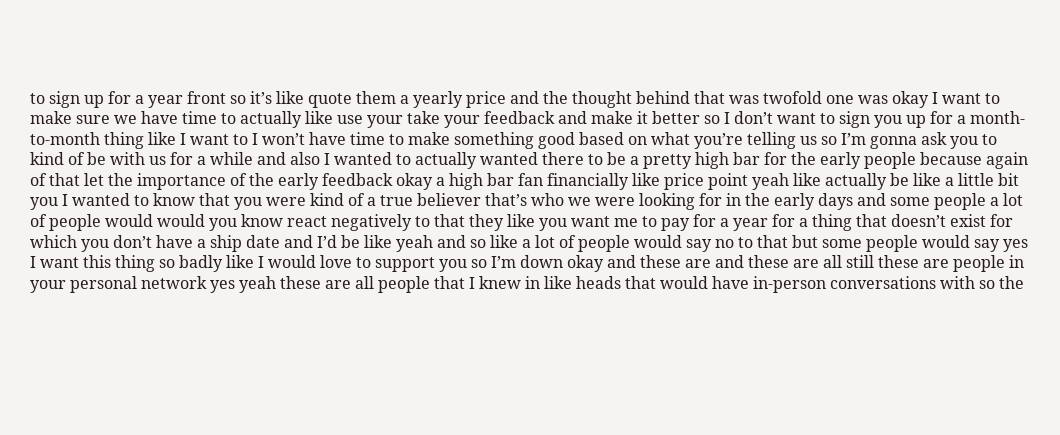to sign up for a year front so it’s like quote them a yearly price and the thought behind that was twofold one was okay I want to make sure we have time to actually like use your take your feedback and make it better so I don’t want to sign you up for a month-to-month thing like I want to I won’t have time to make something good based on what you’re telling us so I’m gonna ask you to kind of be with us for a while and also I wanted to actually wanted there to be a pretty high bar for the early people because again of that let the importance of the early feedback okay a high bar fan financially like price point yeah like actually be like a little bit you I wanted to know that you were kind of a true believer that’s who we were looking for in the early days and some people a lot of people would would you know react negatively to that they like you want me to pay for a year for a thing that doesn’t exist for which you don’t have a ship date and I’d be like yeah and so like a lot of people would say no to that but some people would say yes I want this thing so badly like I would love to support you so I’m down okay and these are and these are all still these are people in your personal network yes yeah these are all people that I knew in like heads that would have in-person conversations with so the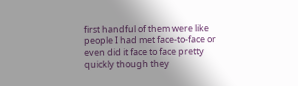first handful of them were like people I had met face-to-face or even did it face to face pretty quickly though they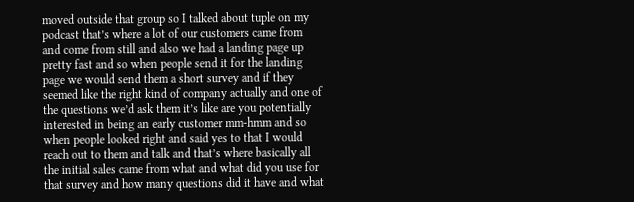moved outside that group so I talked about tuple on my podcast that’s where a lot of our customers came from and come from still and also we had a landing page up pretty fast and so when people send it for the landing page we would send them a short survey and if they seemed like the right kind of company actually and one of the questions we’d ask them it’s like are you potentially interested in being an early customer mm-hmm and so when people looked right and said yes to that I would reach out to them and talk and that’s where basically all the initial sales came from what and what did you use for that survey and how many questions did it have and what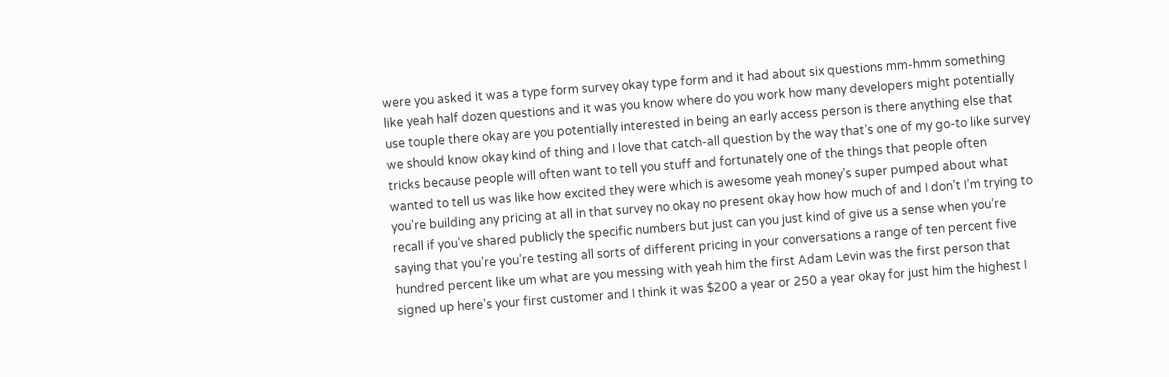were you asked it was a type form survey okay type form and it had about six questions mm-hmm something like yeah half dozen questions and it was you know where do you work how many developers might potentially use touple there okay are you potentially interested in being an early access person is there anything else that we should know okay kind of thing and I love that catch-all question by the way that’s one of my go-to like survey tricks because people will often want to tell you stuff and fortunately one of the things that people often wanted to tell us was like how excited they were which is awesome yeah money’s super pumped about what you’re building any pricing at all in that survey no okay no present okay how how much of and I don’t I’m trying to recall if you’ve shared publicly the specific numbers but just can you just kind of give us a sense when you’re saying that you’re you’re testing all sorts of different pricing in your conversations a range of ten percent five hundred percent like um what are you messing with yeah him the first Adam Levin was the first person that signed up here’s your first customer and I think it was $200 a year or 250 a year okay for just him the highest I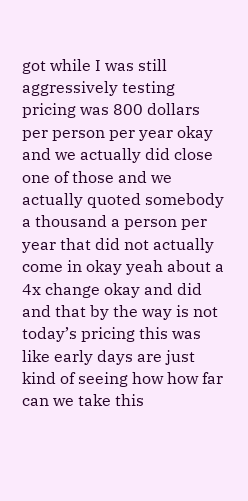got while I was still aggressively testing pricing was 800 dollars per person per year okay and we actually did close one of those and we actually quoted somebody a thousand a person per year that did not actually come in okay yeah about a 4x change okay and did and that by the way is not today’s pricing this was like early days are just kind of seeing how how far can we take this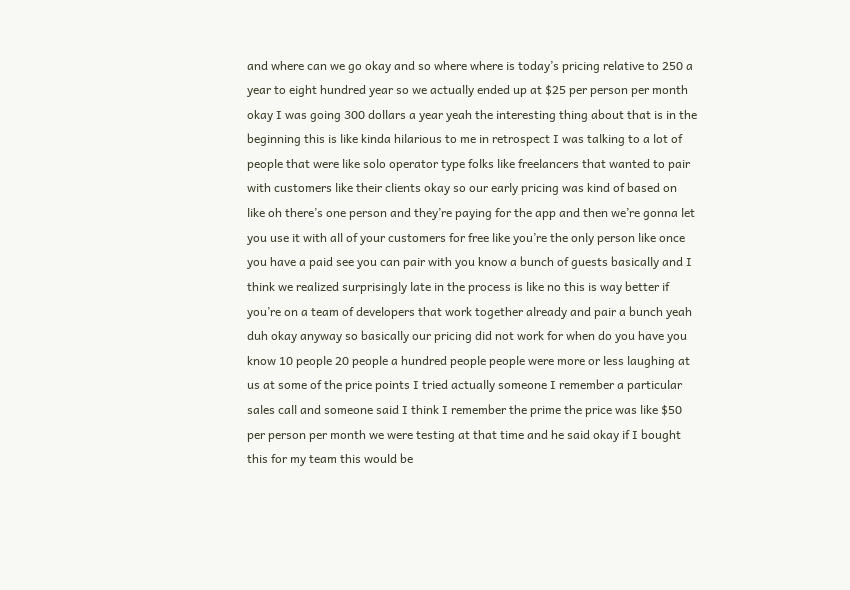and where can we go okay and so where where is today’s pricing relative to 250 a year to eight hundred year so we actually ended up at $25 per person per month okay I was going 300 dollars a year yeah the interesting thing about that is in the beginning this is like kinda hilarious to me in retrospect I was talking to a lot of people that were like solo operator type folks like freelancers that wanted to pair with customers like their clients okay so our early pricing was kind of based on like oh there’s one person and they’re paying for the app and then we’re gonna let you use it with all of your customers for free like you’re the only person like once you have a paid see you can pair with you know a bunch of guests basically and I think we realized surprisingly late in the process is like no this is way better if you’re on a team of developers that work together already and pair a bunch yeah duh okay anyway so basically our pricing did not work for when do you have you know 10 people 20 people a hundred people people were more or less laughing at us at some of the price points I tried actually someone I remember a particular sales call and someone said I think I remember the prime the price was like $50 per person per month we were testing at that time and he said okay if I bought this for my team this would be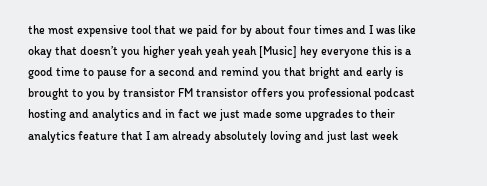the most expensive tool that we paid for by about four times and I was like okay that doesn’t you higher yeah yeah yeah [Music] hey everyone this is a good time to pause for a second and remind you that bright and early is brought to you by transistor FM transistor offers you professional podcast hosting and analytics and in fact we just made some upgrades to their analytics feature that I am already absolutely loving and just last week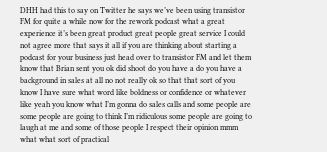DHH had this to say on Twitter he says we’ve been using transistor FM for quite a while now for the rework podcast what a great experience it’s been great product great people great service I could not agree more that says it all if you are thinking about starting a podcast for your business just head over to transistor FM and let them know that Brian sent you ok did shoot do you have a do you have a background in sales at all no not really ok so that that sort of you know I have sure what word like boldness or confidence or whatever like yeah you know what I’m gonna do sales calls and some people are some people are going to think I’m ridiculous some people are going to laugh at me and some of those people I respect their opinion mmm what what sort of practical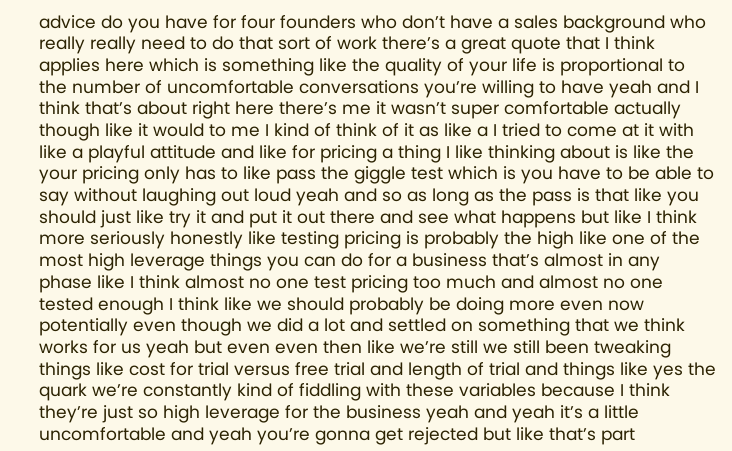advice do you have for four founders who don’t have a sales background who really really need to do that sort of work there’s a great quote that I think applies here which is something like the quality of your life is proportional to the number of uncomfortable conversations you’re willing to have yeah and I think that’s about right here there’s me it wasn’t super comfortable actually though like it would to me I kind of think of it as like a I tried to come at it with like a playful attitude and like for pricing a thing I like thinking about is like the your pricing only has to like pass the giggle test which is you have to be able to say without laughing out loud yeah and so as long as the pass is that like you should just like try it and put it out there and see what happens but like I think more seriously honestly like testing pricing is probably the high like one of the most high leverage things you can do for a business that’s almost in any phase like I think almost no one test pricing too much and almost no one tested enough I think like we should probably be doing more even now potentially even though we did a lot and settled on something that we think works for us yeah but even even then like we’re still we still been tweaking things like cost for trial versus free trial and length of trial and things like yes the quark we’re constantly kind of fiddling with these variables because I think they’re just so high leverage for the business yeah and yeah it’s a little uncomfortable and yeah you’re gonna get rejected but like that’s part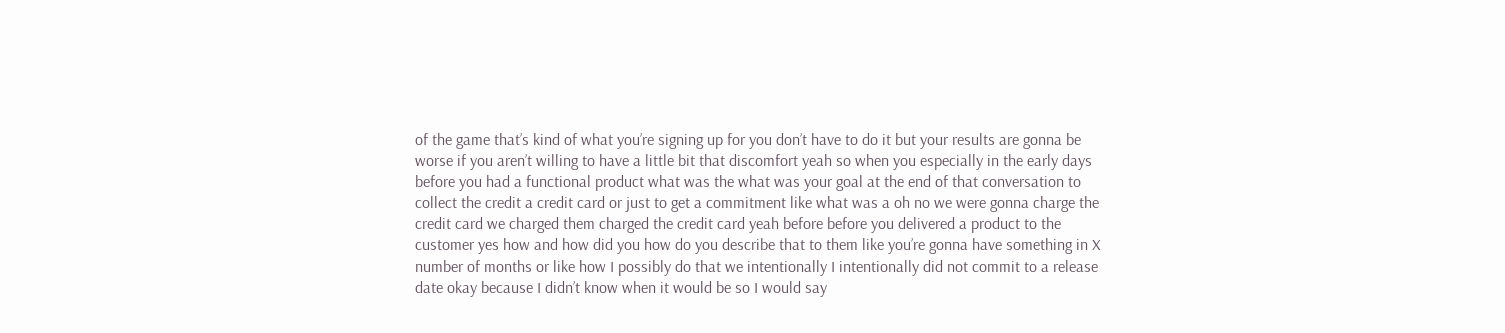of the game that’s kind of what you’re signing up for you don’t have to do it but your results are gonna be worse if you aren’t willing to have a little bit that discomfort yeah so when you especially in the early days before you had a functional product what was the what was your goal at the end of that conversation to collect the credit a credit card or just to get a commitment like what was a oh no we were gonna charge the credit card we charged them charged the credit card yeah before before you delivered a product to the customer yes how and how did you how do you describe that to them like you’re gonna have something in X number of months or like how I possibly do that we intentionally I intentionally did not commit to a release date okay because I didn’t know when it would be so I would say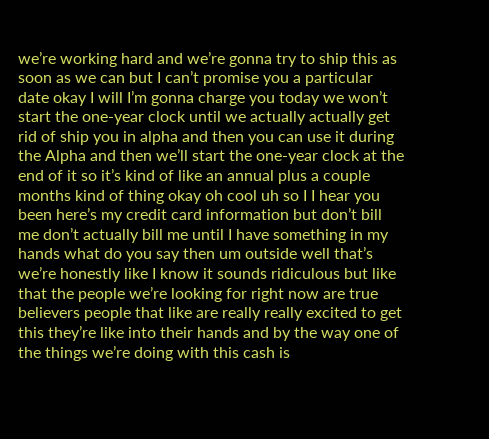we’re working hard and we’re gonna try to ship this as soon as we can but I can’t promise you a particular date okay I will I’m gonna charge you today we won’t start the one-year clock until we actually actually get rid of ship you in alpha and then you can use it during the Alpha and then we’ll start the one-year clock at the end of it so it’s kind of like an annual plus a couple months kind of thing okay oh cool uh so I I hear you been here’s my credit card information but don’t bill me don’t actually bill me until I have something in my hands what do you say then um outside well that’s we’re honestly like I know it sounds ridiculous but like that the people we’re looking for right now are true believers people that like are really really excited to get this they’re like into their hands and by the way one of the things we’re doing with this cash is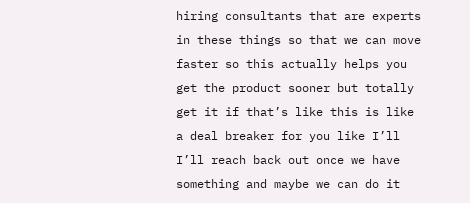hiring consultants that are experts in these things so that we can move faster so this actually helps you get the product sooner but totally get it if that’s like this is like a deal breaker for you like I’ll I’ll reach back out once we have something and maybe we can do it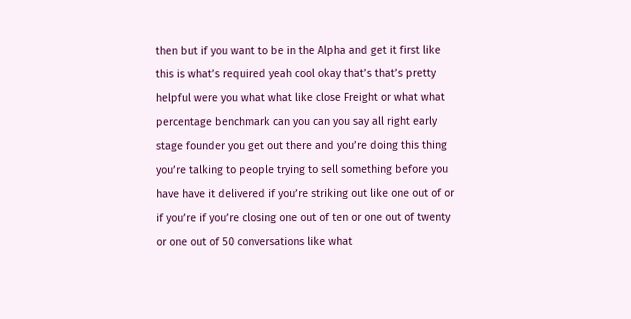then but if you want to be in the Alpha and get it first like this is what’s required yeah cool okay that’s that’s pretty helpful were you what what like close Freight or what what percentage benchmark can you can you say all right early stage founder you get out there and you’re doing this thing you’re talking to people trying to sell something before you have have it delivered if you’re striking out like one out of or if you’re if you’re closing one out of ten or one out of twenty or one out of 50 conversations like what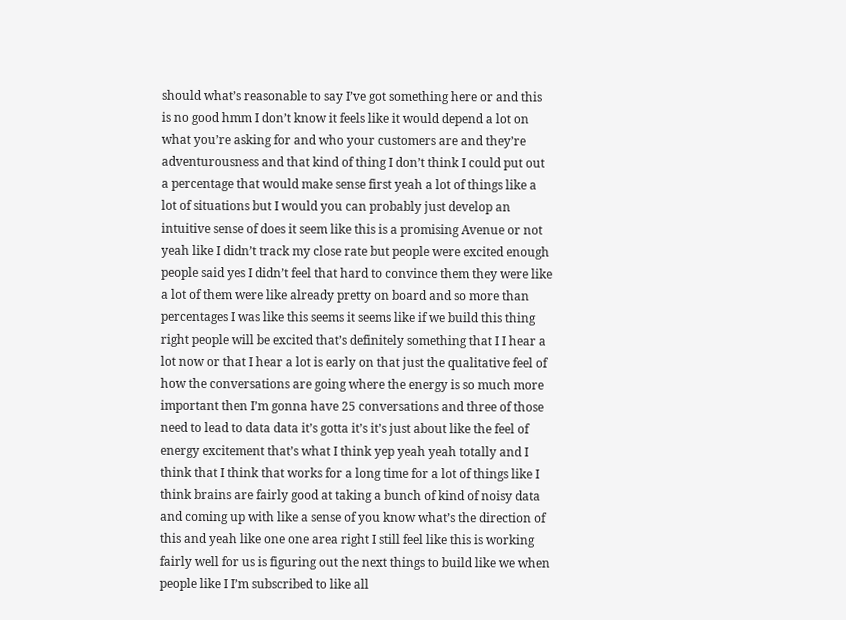should what’s reasonable to say I’ve got something here or and this is no good hmm I don’t know it feels like it would depend a lot on what you’re asking for and who your customers are and they’re adventurousness and that kind of thing I don’t think I could put out a percentage that would make sense first yeah a lot of things like a lot of situations but I would you can probably just develop an intuitive sense of does it seem like this is a promising Avenue or not yeah like I didn’t track my close rate but people were excited enough people said yes I didn’t feel that hard to convince them they were like a lot of them were like already pretty on board and so more than percentages I was like this seems it seems like if we build this thing right people will be excited that’s definitely something that I I hear a lot now or that I hear a lot is early on that just the qualitative feel of how the conversations are going where the energy is so much more important then I’m gonna have 25 conversations and three of those need to lead to data data it’s gotta it’s it’s just about like the feel of energy excitement that’s what I think yep yeah yeah totally and I think that I think that works for a long time for a lot of things like I think brains are fairly good at taking a bunch of kind of noisy data and coming up with like a sense of you know what’s the direction of this and yeah like one one area right I still feel like this is working fairly well for us is figuring out the next things to build like we when people like I I’m subscribed to like all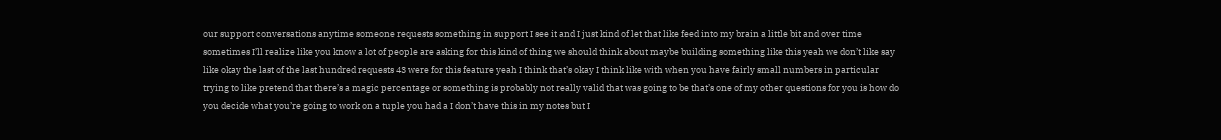our support conversations anytime someone requests something in support I see it and I just kind of let that like feed into my brain a little bit and over time sometimes I’ll realize like you know a lot of people are asking for this kind of thing we should think about maybe building something like this yeah we don’t like say like okay the last of the last hundred requests 43 were for this feature yeah I think that’s okay I think like with when you have fairly small numbers in particular trying to like pretend that there’s a magic percentage or something is probably not really valid that was going to be that’s one of my other questions for you is how do you decide what you’re going to work on a tuple you had a I don’t have this in my notes but I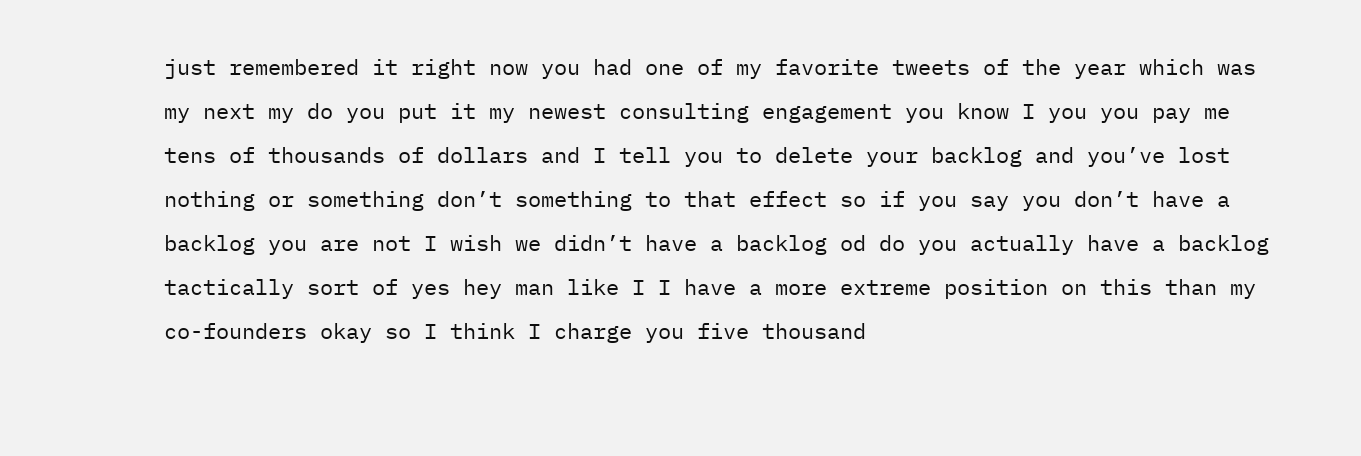just remembered it right now you had one of my favorite tweets of the year which was my next my do you put it my newest consulting engagement you know I you you pay me tens of thousands of dollars and I tell you to delete your backlog and you’ve lost nothing or something don’t something to that effect so if you say you don’t have a backlog you are not I wish we didn’t have a backlog od do you actually have a backlog tactically sort of yes hey man like I I have a more extreme position on this than my co-founders okay so I think I charge you five thousand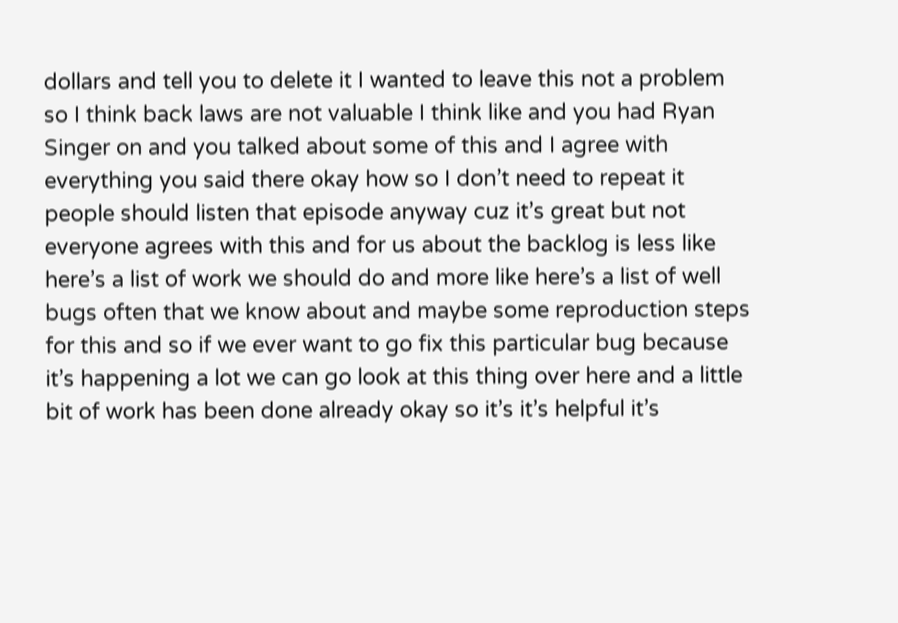dollars and tell you to delete it I wanted to leave this not a problem so I think back laws are not valuable I think like and you had Ryan Singer on and you talked about some of this and I agree with everything you said there okay how so I don’t need to repeat it people should listen that episode anyway cuz it’s great but not everyone agrees with this and for us about the backlog is less like here’s a list of work we should do and more like here’s a list of well bugs often that we know about and maybe some reproduction steps for this and so if we ever want to go fix this particular bug because it’s happening a lot we can go look at this thing over here and a little bit of work has been done already okay so it’s it’s helpful it’s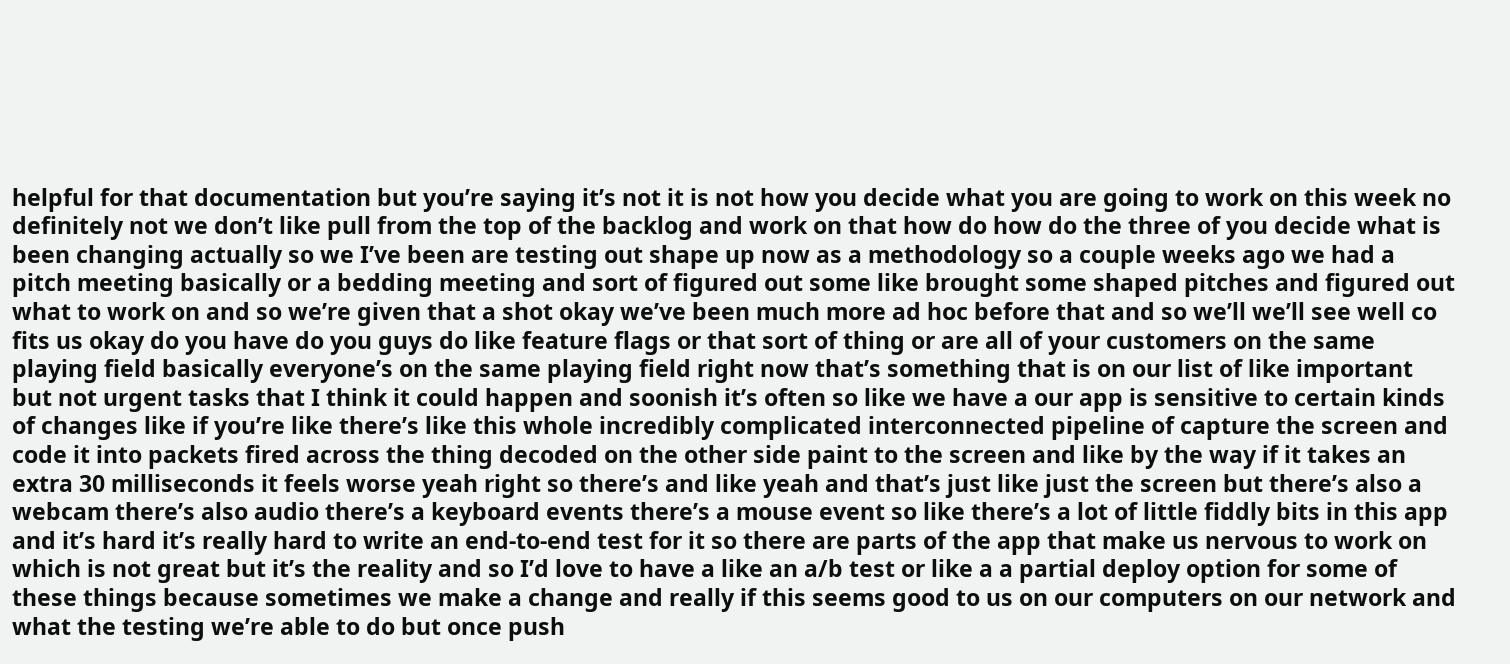helpful for that documentation but you’re saying it’s not it is not how you decide what you are going to work on this week no definitely not we don’t like pull from the top of the backlog and work on that how do how do the three of you decide what is been changing actually so we I’ve been are testing out shape up now as a methodology so a couple weeks ago we had a pitch meeting basically or a bedding meeting and sort of figured out some like brought some shaped pitches and figured out what to work on and so we’re given that a shot okay we’ve been much more ad hoc before that and so we’ll we’ll see well co fits us okay do you have do you guys do like feature flags or that sort of thing or are all of your customers on the same playing field basically everyone’s on the same playing field right now that’s something that is on our list of like important but not urgent tasks that I think it could happen and soonish it’s often so like we have a our app is sensitive to certain kinds of changes like if you’re like there’s like this whole incredibly complicated interconnected pipeline of capture the screen and code it into packets fired across the thing decoded on the other side paint to the screen and like by the way if it takes an extra 30 milliseconds it feels worse yeah right so there’s and like yeah and that’s just like just the screen but there’s also a webcam there’s also audio there’s a keyboard events there’s a mouse event so like there’s a lot of little fiddly bits in this app and it’s hard it’s really hard to write an end-to-end test for it so there are parts of the app that make us nervous to work on which is not great but it’s the reality and so I’d love to have a like an a/b test or like a a partial deploy option for some of these things because sometimes we make a change and really if this seems good to us on our computers on our network and what the testing we’re able to do but once push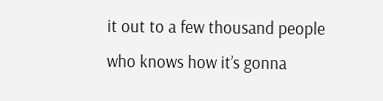it out to a few thousand people who knows how it’s gonna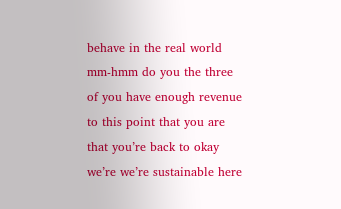behave in the real world mm-hmm do you the three of you have enough revenue to this point that you are that you’re back to okay we’re we’re sustainable here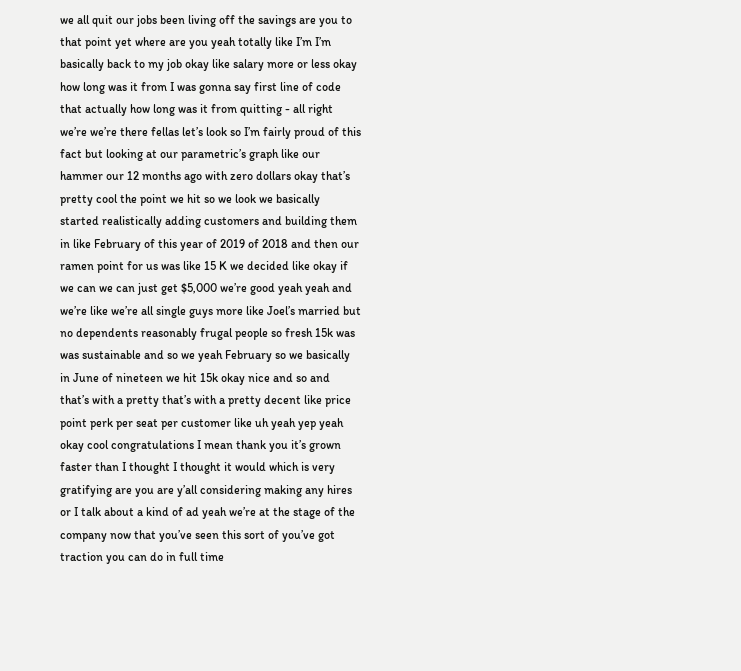we all quit our jobs been living off the savings are you to that point yet where are you yeah totally like I’m I’m basically back to my job okay like salary more or less okay how long was it from I was gonna say first line of code that actually how long was it from quitting - all right we’re we’re there fellas let’s look so I’m fairly proud of this fact but looking at our parametric’s graph like our hammer our 12 months ago with zero dollars okay that’s pretty cool the point we hit so we look we basically started realistically adding customers and building them in like February of this year of 2019 of 2018 and then our ramen point for us was like 15 K we decided like okay if we can we can just get $5,000 we’re good yeah yeah and we’re like we’re all single guys more like Joel’s married but no dependents reasonably frugal people so fresh 15k was was sustainable and so we yeah February so we basically in June of nineteen we hit 15k okay nice and so and that’s with a pretty that’s with a pretty decent like price point perk per seat per customer like uh yeah yep yeah okay cool congratulations I mean thank you it’s grown faster than I thought I thought it would which is very gratifying are you are y’all considering making any hires or I talk about a kind of ad yeah we’re at the stage of the company now that you’ve seen this sort of you’ve got traction you can do in full time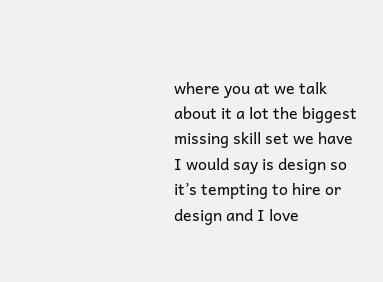where you at we talk about it a lot the biggest missing skill set we have I would say is design so it’s tempting to hire or design and I love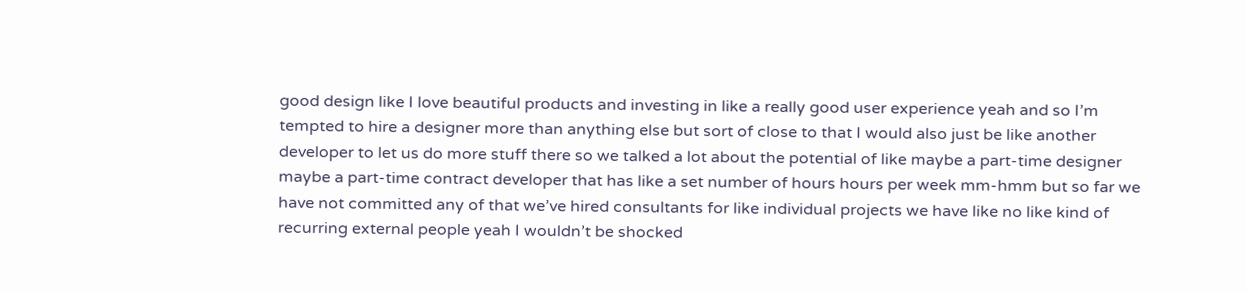good design like I love beautiful products and investing in like a really good user experience yeah and so I’m tempted to hire a designer more than anything else but sort of close to that I would also just be like another developer to let us do more stuff there so we talked a lot about the potential of like maybe a part-time designer maybe a part-time contract developer that has like a set number of hours hours per week mm-hmm but so far we have not committed any of that we’ve hired consultants for like individual projects we have like no like kind of recurring external people yeah I wouldn’t be shocked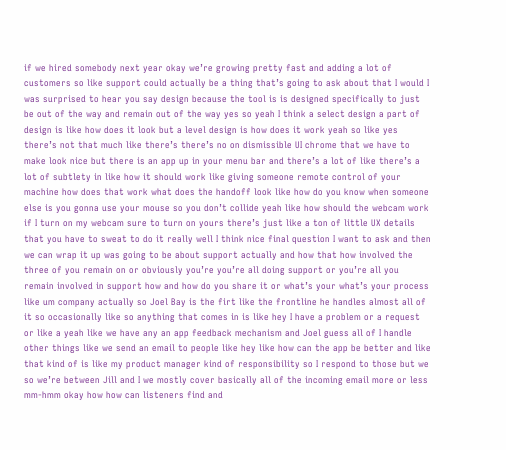if we hired somebody next year okay we’re growing pretty fast and adding a lot of customers so like support could actually be a thing that’s going to ask about that I would I was surprised to hear you say design because the tool is is designed specifically to just be out of the way and remain out of the way yes so yeah I think a select design a part of design is like how does it look but a level design is how does it work yeah so like yes there’s not that much like there’s there’s no on dismissible UI chrome that we have to make look nice but there is an app up in your menu bar and there’s a lot of like there’s a lot of subtlety in like how it should work like giving someone remote control of your machine how does that work what does the handoff look like how do you know when someone else is you gonna use your mouse so you don’t collide yeah like how should the webcam work if I turn on my webcam sure to turn on yours there’s just like a ton of little UX details that you have to sweat to do it really well I think nice final question I want to ask and then we can wrap it up was going to be about support actually and how that how involved the three of you remain on or obviously you’re you’re all doing support or you’re all you remain involved in support how and how do you share it or what’s your what’s your process like um company actually so Joel Bay is the firt like the frontline he handles almost all of it so occasionally like so anything that comes in is like hey I have a problem or a request or like a yeah like we have any an app feedback mechanism and Joel guess all of I handle other things like we send an email to people like hey like how can the app be better and like that kind of is like my product manager kind of responsibility so I respond to those but we so we’re between Jill and I we mostly cover basically all of the incoming email more or less mm-hmm okay how how can listeners find and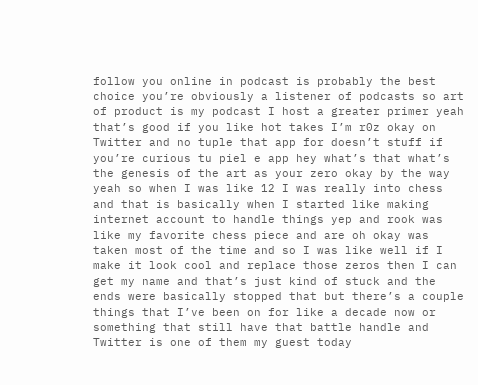follow you online in podcast is probably the best choice you’re obviously a listener of podcasts so art of product is my podcast I host a greater primer yeah that’s good if you like hot takes I’m r0z okay on Twitter and no tuple that app for doesn’t stuff if you’re curious tu piel e app hey what’s that what’s the genesis of the art as your zero okay by the way yeah so when I was like 12 I was really into chess and that is basically when I started like making internet account to handle things yep and rook was like my favorite chess piece and are oh okay was taken most of the time and so I was like well if I make it look cool and replace those zeros then I can get my name and that’s just kind of stuck and the ends were basically stopped that but there’s a couple things that I’ve been on for like a decade now or something that still have that battle handle and Twitter is one of them my guest today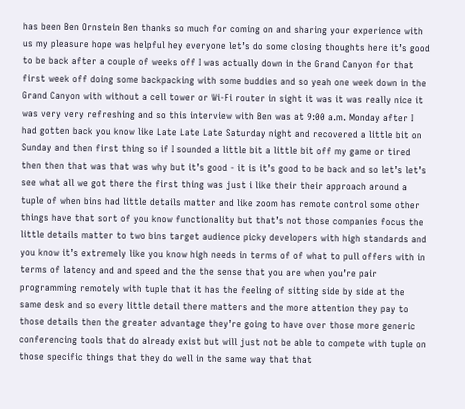has been Ben Ornstein Ben thanks so much for coming on and sharing your experience with us my pleasure hope was helpful hey everyone let’s do some closing thoughts here it’s good to be back after a couple of weeks off I was actually down in the Grand Canyon for that first week off doing some backpacking with some buddies and so yeah one week down in the Grand Canyon with without a cell tower or Wi-Fi router in sight it was it was really nice it was very very refreshing and so this interview with Ben was at 9:00 a.m. Monday after I had gotten back you know like Late Late Late Saturday night and recovered a little bit on Sunday and then first thing so if I sounded a little bit a little bit off my game or tired then then that was that was why but it’s good - it is it’s good to be back and so let’s let’s see what all we got there the first thing was just i like their their approach around a tuple of when bins had little details matter and like zoom has remote control some other things have that sort of you know functionality but that’s not those companies focus the little details matter to two bins target audience picky developers with high standards and you know it’s extremely like you know high needs in terms of of what to pull offers with in terms of latency and and speed and the the sense that you are when you’re pair programming remotely with tuple that it has the feeling of sitting side by side at the same desk and so every little detail there matters and the more attention they pay to those details then the greater advantage they’re going to have over those more generic conferencing tools that do already exist but will just not be able to compete with tuple on those specific things that they do well in the same way that that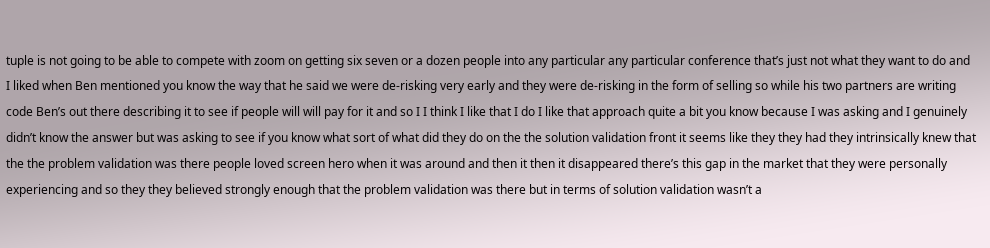tuple is not going to be able to compete with zoom on getting six seven or a dozen people into any particular any particular conference that’s just not what they want to do and I liked when Ben mentioned you know the way that he said we were de-risking very early and they were de-risking in the form of selling so while his two partners are writing code Ben’s out there describing it to see if people will will pay for it and so I I think I like that I do I like that approach quite a bit you know because I was asking and I genuinely didn’t know the answer but was asking to see if you know what sort of what did they do on the the solution validation front it seems like they they had they intrinsically knew that the the problem validation was there people loved screen hero when it was around and then it then it disappeared there’s this gap in the market that they were personally experiencing and so they they believed strongly enough that the problem validation was there but in terms of solution validation wasn’t a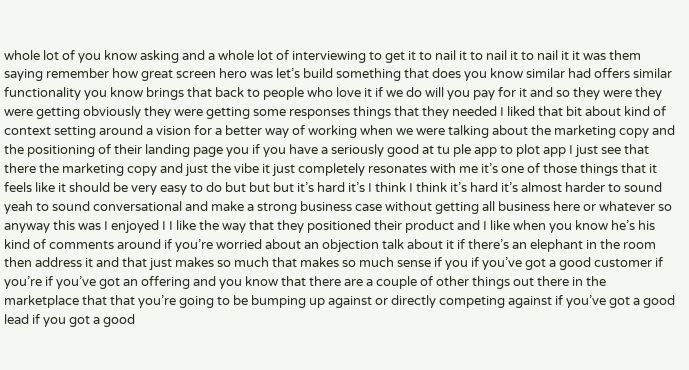whole lot of you know asking and a whole lot of interviewing to get it to nail it to nail it to nail it it was them saying remember how great screen hero was let’s build something that does you know similar had offers similar functionality you know brings that back to people who love it if we do will you pay for it and so they were they were getting obviously they were getting some responses things that they needed I liked that bit about kind of context setting around a vision for a better way of working when we were talking about the marketing copy and the positioning of their landing page you if you have a seriously good at tu ple app to plot app I just see that there the marketing copy and just the vibe it just completely resonates with me it’s one of those things that it feels like it should be very easy to do but but but it’s hard it’s I think I think it’s hard it’s almost harder to sound yeah to sound conversational and make a strong business case without getting all business here or whatever so anyway this was I enjoyed I I like the way that they positioned their product and I like when you know he’s his kind of comments around if you’re worried about an objection talk about it if there’s an elephant in the room then address it and that just makes so much that makes so much sense if you if you’ve got a good customer if you’re if you’ve got an offering and you know that there are a couple of other things out there in the marketplace that that you’re going to be bumping up against or directly competing against if you’ve got a good lead if you got a good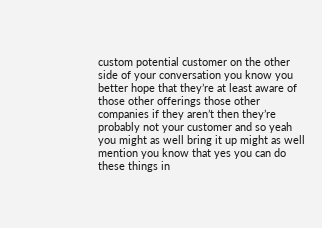custom potential customer on the other side of your conversation you know you better hope that they’re at least aware of those other offerings those other companies if they aren’t then they’re probably not your customer and so yeah you might as well bring it up might as well mention you know that yes you can do these things in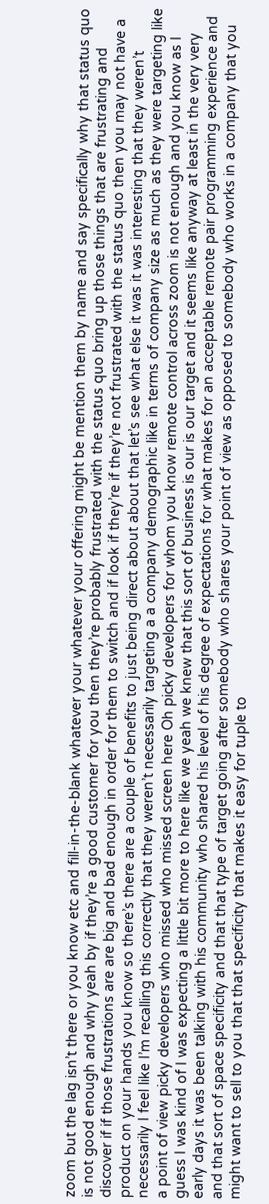zoom but the lag isn’t there or you know etc and fill-in-the-blank whatever your whatever your offering might be mention them by name and say specifically why that status quo is not good enough and why yeah by if they’re a good customer for you then they’re probably frustrated with the status quo bring up those things that are frustrating and discover if if those frustrations are are big and bad enough in order for them to switch and if look if they’re if they’re not frustrated with the status quo then you may not have a product on your hands you know so there’s there are a couple of benefits to just being direct about about that let’s see what else it was it was interesting that they weren’t necessarily I feel like I’m recalling this correctly that they weren’t necessarily targeting a a company demographic like in terms of company size as much as they were targeting like a point of view picky developers who missed who missed screen here Oh picky developers for whom you know remote control across zoom is not enough and you know as I guess I was kind of I was expecting a little bit more to here like we yeah we knew that this sort of business is our is our target and it seems like anyway at least in the very very early days it was been talking with his community who shared his level of his degree of expectations for what makes for an acceptable remote pair programming experience and and that sort of space specificity and that that type of target going after somebody who shares your point of view as opposed to somebody who works in a company that you might want to sell to you that that specificity that makes it easy for tuple to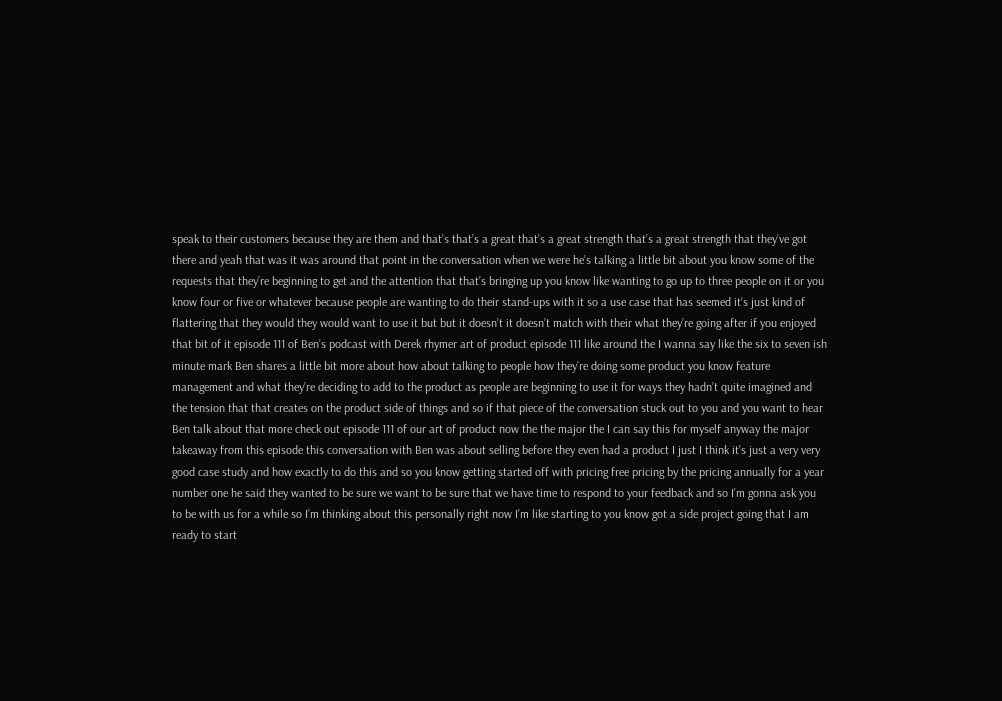speak to their customers because they are them and that’s that’s a great that’s a great strength that’s a great strength that they’ve got there and yeah that was it was around that point in the conversation when we were he’s talking a little bit about you know some of the requests that they’re beginning to get and the attention that that’s bringing up you know like wanting to go up to three people on it or you know four or five or whatever because people are wanting to do their stand-ups with it so a use case that has seemed it’s just kind of flattering that they would they would want to use it but but it doesn’t it doesn’t match with their what they’re going after if you enjoyed that bit of it episode 111 of Ben’s podcast with Derek rhymer art of product episode 111 like around the I wanna say like the six to seven ish minute mark Ben shares a little bit more about how about talking to people how they’re doing some product you know feature management and what they’re deciding to add to the product as people are beginning to use it for ways they hadn’t quite imagined and the tension that that creates on the product side of things and so if that piece of the conversation stuck out to you and you want to hear Ben talk about that more check out episode 111 of our art of product now the the major the I can say this for myself anyway the major takeaway from this episode this conversation with Ben was about selling before they even had a product I just I think it’s just a very very good case study and how exactly to do this and so you know getting started off with pricing free pricing by the pricing annually for a year number one he said they wanted to be sure we want to be sure that we have time to respond to your feedback and so I’m gonna ask you to be with us for a while so I’m thinking about this personally right now I’m like starting to you know got a side project going that I am ready to start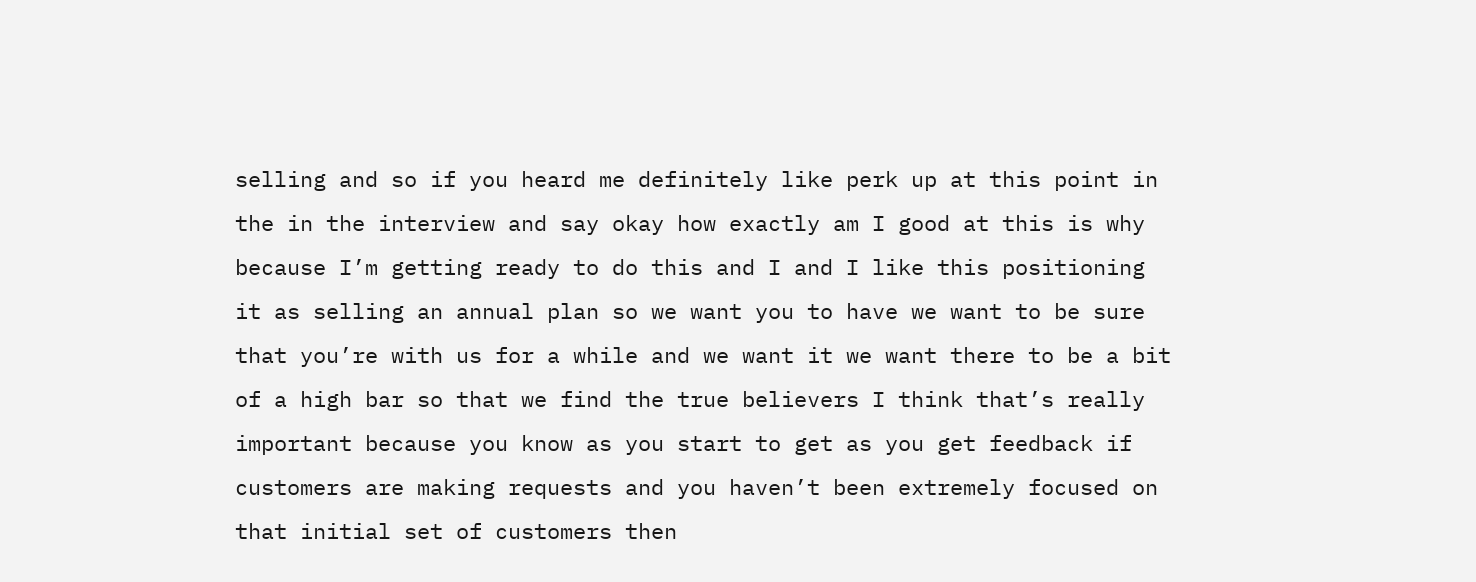selling and so if you heard me definitely like perk up at this point in the in the interview and say okay how exactly am I good at this is why because I’m getting ready to do this and I and I like this positioning it as selling an annual plan so we want you to have we want to be sure that you’re with us for a while and we want it we want there to be a bit of a high bar so that we find the true believers I think that’s really important because you know as you start to get as you get feedback if customers are making requests and you haven’t been extremely focused on that initial set of customers then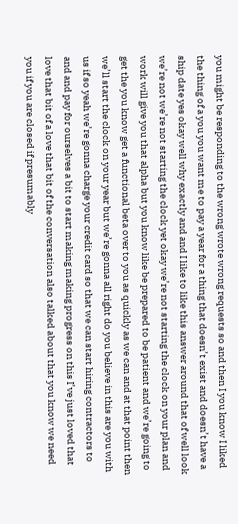you might be responding to the wrong wrote wrong requests so and then I you know I liked the thing of a you you want me to pay a year for a thing that doesn’t exist and doesn’t have a ship date yes okay well why exactly and and I like to like this answer around that of well look we’re not we’re not starting the clock yet okay we’re not starting the clock on your plan and work will give you that alpha but you know like be prepared to be patient and we’re going to get the you know get a functional beta over to you as quickly as we can and at that point then we’ll start the clock on your year but we’re gonna all right do you believe in this are you with us if so yeah we’re gonna charge your credit card so that we can start hiring contractors to and and pay for ourselves a bit to start making making progress on this I’ve just loved that love that bit of a love that bit of the conversation also talked about that you know we need you if you are closed if presumably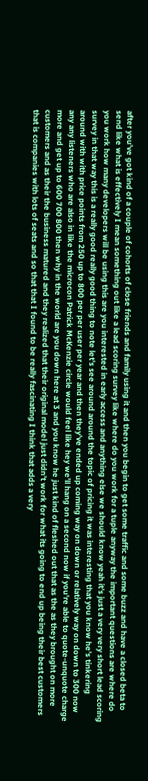after you’ve got kind of a couple of cohorts of close friends and family using it and then you begin to get some traffic and some buzz and have a closed beta to send like what is effectively I mean something out like a lead scoring survey like where do you work for a tuple anyway the important questions are where do you work how many developers will be using this are you interested in early access and anything else we should know yeah it’s just a very very short lead scoring survey in that way this is a really good really good thing to note let’s see around around the topic of pricing it was interesting that you know he’s tinkering around with with price points from 250 up to 800 per per user per year and then they’ve ended up coming way on down or relatively way on down to 300 now any any listeners who are also in like the microcon Patrick McKenzie circle would feel like hey we’ll hang on a second now if you’re able to quote-unquote charge more and get up to 600 700 800 then why in the world are you down here at 3 and you know he just kind of fleshed out that as the as they brought on more customers and as their the business matured and they realized that their original model just didn’t work for what its going to end up being their best customers that is companies with lots of seats and so that that I found to be really fascinating I think that adds a very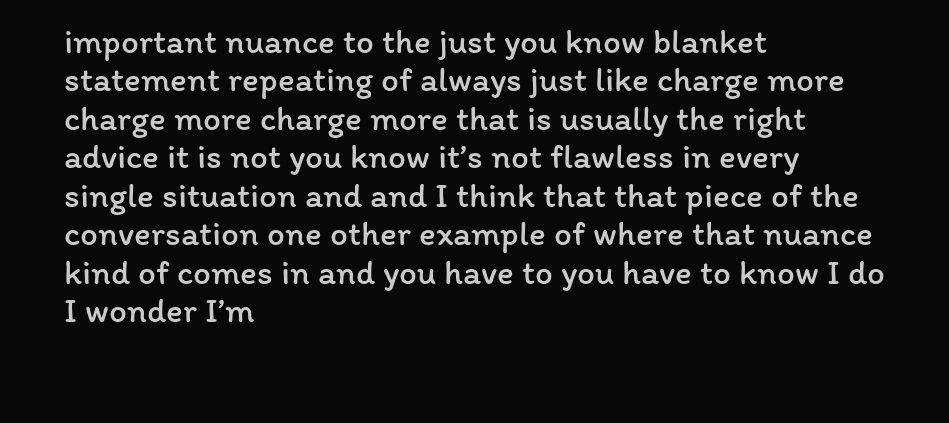important nuance to the just you know blanket statement repeating of always just like charge more charge more charge more that is usually the right advice it is not you know it’s not flawless in every single situation and and I think that that piece of the conversation one other example of where that nuance kind of comes in and you have to you have to know I do I wonder I’m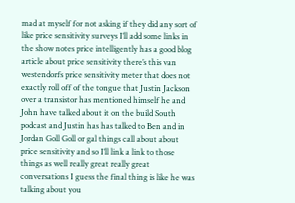mad at myself for not asking if they did any sort of like price sensitivity surveys I’ll add some links in the show notes price intelligently has a good blog article about price sensitivity there’s this van westendorfs price sensitivity meter that does not exactly roll off of the tongue that Justin Jackson over a transistor has mentioned himself he and John have talked about it on the build South podcast and Justin has has talked to Ben and in Jordan Goll Goll or gal things call about about price sensitivity and so I’ll link a link to those things as well really great really great conversations I guess the final thing is like he was talking about you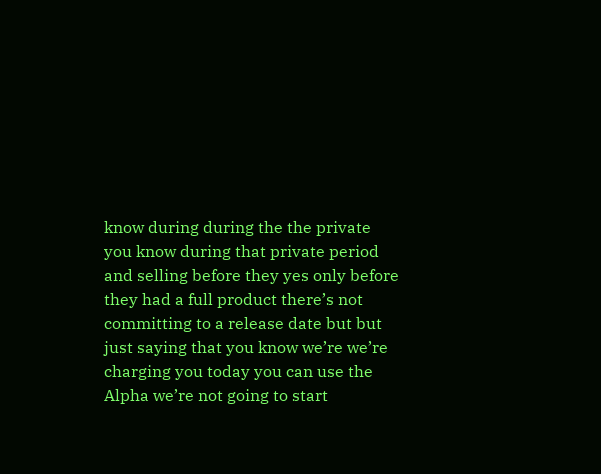know during during the the private you know during that private period and selling before they yes only before they had a full product there’s not committing to a release date but but just saying that you know we’re we’re charging you today you can use the Alpha we’re not going to start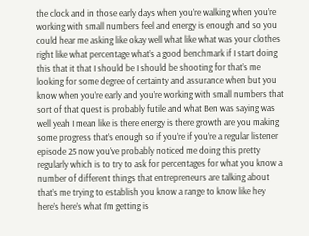the clock and in those early days when you’re walking when you’re working with small numbers feel and energy is enough and so you could hear me asking like okay well what like what was your clothes right like what percentage what’s a good benchmark if I start doing this that it that I should be I should be shooting for that’s me looking for some degree of certainty and assurance when but you know when you’re early and you’re working with small numbers that sort of that quest is probably futile and what Ben was saying was well yeah I mean like is there energy is there growth are you making some progress that’s enough so if you’re if you’re a regular listener episode 25 now you’ve probably noticed me doing this pretty regularly which is to try to ask for percentages for what you know a number of different things that entrepreneurs are talking about that’s me trying to establish you know a range to know like hey here’s here’s what I’m getting is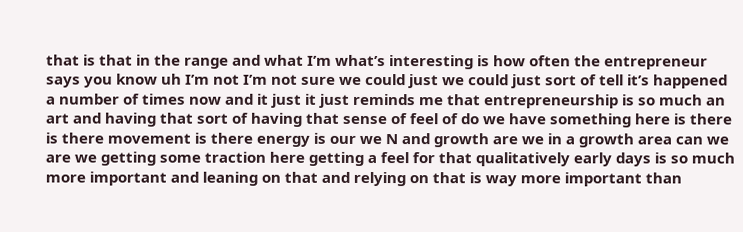that is that in the range and what I’m what’s interesting is how often the entrepreneur says you know uh I’m not I’m not sure we could just we could just sort of tell it’s happened a number of times now and it just it just reminds me that entrepreneurship is so much an art and having that sort of having that sense of feel of do we have something here is there is there movement is there energy is our we N and growth are we in a growth area can we are we getting some traction here getting a feel for that qualitatively early days is so much more important and leaning on that and relying on that is way more important than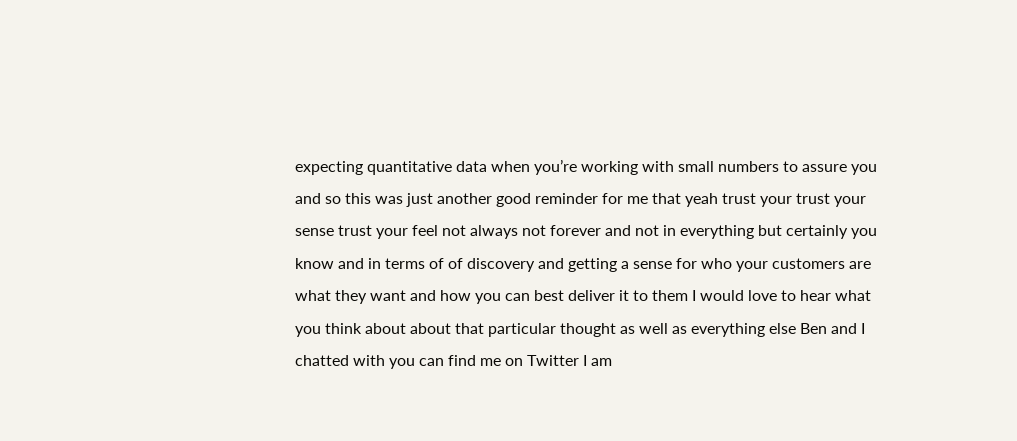expecting quantitative data when you’re working with small numbers to assure you and so this was just another good reminder for me that yeah trust your trust your sense trust your feel not always not forever and not in everything but certainly you know and in terms of of discovery and getting a sense for who your customers are what they want and how you can best deliver it to them I would love to hear what you think about about that particular thought as well as everything else Ben and I chatted with you can find me on Twitter I am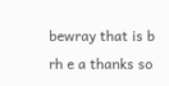bewray that is b rh e a thanks so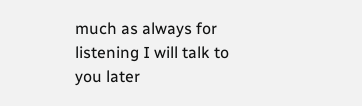much as always for listening I will talk to you later